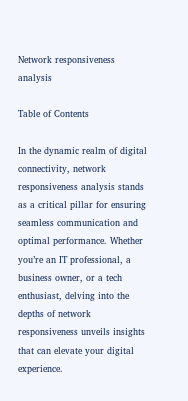Network responsiveness analysis

Table of Contents

In the dynamic realm of digital connectivity, network responsiveness analysis stands as a critical pillar for ensuring seamless communication and optimal performance. Whether you’re an IT professional, a business owner, or a tech enthusiast, delving into the depths of network responsiveness unveils insights that can elevate your digital experience.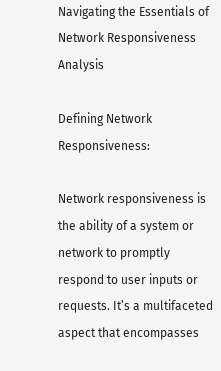Navigating the Essentials of Network Responsiveness Analysis

Defining Network Responsiveness:

Network responsiveness is the ability of a system or network to promptly respond to user inputs or requests. It’s a multifaceted aspect that encompasses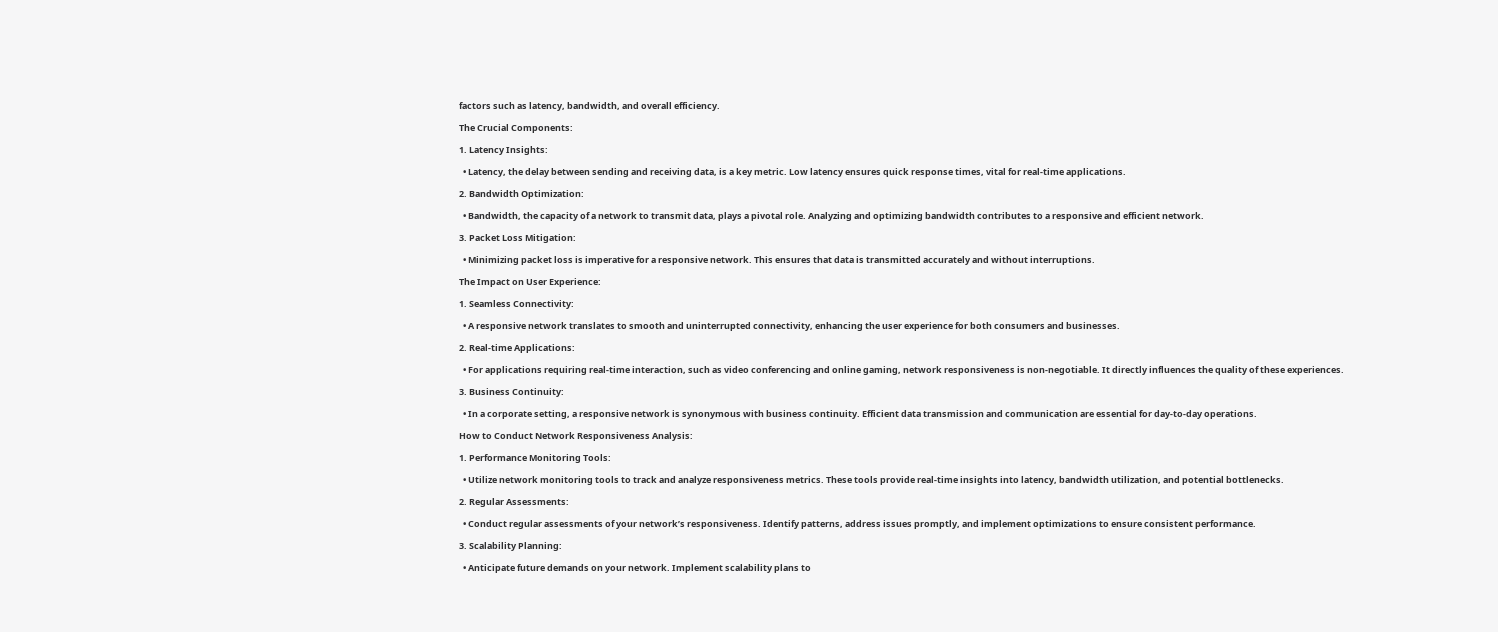factors such as latency, bandwidth, and overall efficiency.

The Crucial Components:

1. Latency Insights:

  • Latency, the delay between sending and receiving data, is a key metric. Low latency ensures quick response times, vital for real-time applications.

2. Bandwidth Optimization:

  • Bandwidth, the capacity of a network to transmit data, plays a pivotal role. Analyzing and optimizing bandwidth contributes to a responsive and efficient network.

3. Packet Loss Mitigation:

  • Minimizing packet loss is imperative for a responsive network. This ensures that data is transmitted accurately and without interruptions.

The Impact on User Experience:

1. Seamless Connectivity:

  • A responsive network translates to smooth and uninterrupted connectivity, enhancing the user experience for both consumers and businesses.

2. Real-time Applications:

  • For applications requiring real-time interaction, such as video conferencing and online gaming, network responsiveness is non-negotiable. It directly influences the quality of these experiences.

3. Business Continuity:

  • In a corporate setting, a responsive network is synonymous with business continuity. Efficient data transmission and communication are essential for day-to-day operations.

How to Conduct Network Responsiveness Analysis:

1. Performance Monitoring Tools:

  • Utilize network monitoring tools to track and analyze responsiveness metrics. These tools provide real-time insights into latency, bandwidth utilization, and potential bottlenecks.

2. Regular Assessments:

  • Conduct regular assessments of your network’s responsiveness. Identify patterns, address issues promptly, and implement optimizations to ensure consistent performance.

3. Scalability Planning:

  • Anticipate future demands on your network. Implement scalability plans to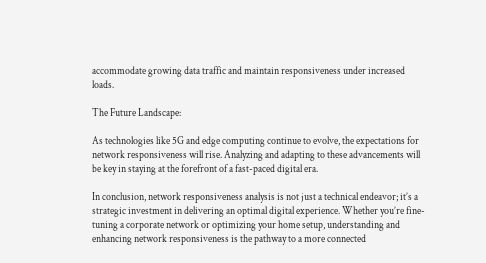accommodate growing data traffic and maintain responsiveness under increased loads.

The Future Landscape:

As technologies like 5G and edge computing continue to evolve, the expectations for network responsiveness will rise. Analyzing and adapting to these advancements will be key in staying at the forefront of a fast-paced digital era.

In conclusion, network responsiveness analysis is not just a technical endeavor; it’s a strategic investment in delivering an optimal digital experience. Whether you’re fine-tuning a corporate network or optimizing your home setup, understanding and enhancing network responsiveness is the pathway to a more connected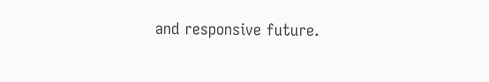and responsive future.